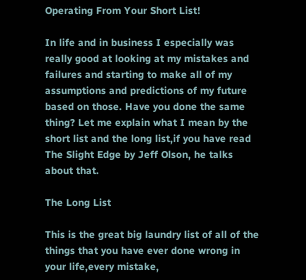Operating From Your Short List!

In life and in business I especially was really good at looking at my mistakes and failures and starting to make all of my assumptions and predictions of my future based on those. Have you done the same thing? Let me explain what I mean by the short list and the long list‚if you have read The Slight Edge by Jeff Olson‚ he talks about that.

The Long List

This is the great big laundry list of all of the things that you have ever done wrong in your life‚every mistake‚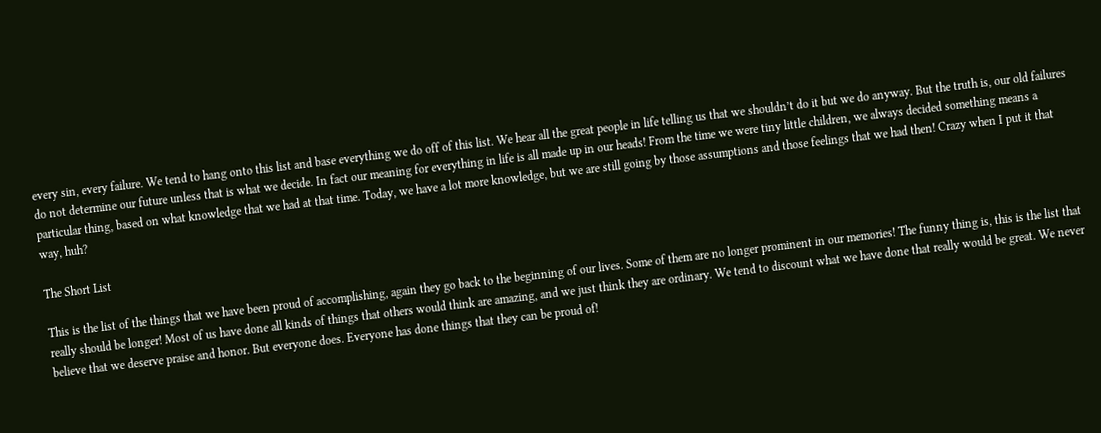every sin‚ every failure. We tend to hang onto this list and base everything we do off of this list. We hear all the great people in life telling us that we shouldn’t do it but we do anyway. But the truth is‚ our old failures do not determine our future unless that is what we decide. In fact our meaning for everything in life is all made up in our heads! From the time we were tiny little children‚ we always decided something means a particular thing‚ based on what knowledge that we had at that time. Today‚ we have a lot more knowledge‚ but we are still going by those assumptions and those feelings that we had then! Crazy when I put it that way‚ huh?

The Short List

This is the list of the things that we have been proud of accomplishing‚ again they go back to the beginning of our lives. Some of them are no longer prominent in our memories! The funny thing is‚ this is the list that really should be longer! Most of us have done all kinds of things that others would think are amazing‚ and we just think they are ordinary. We tend to discount what we have done that really would be great. We never believe that we deserve praise and honor. But everyone does. Everyone has done things that they can be proud of!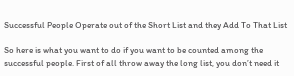Successful People Operate out of the Short List and they Add To That List

So here is what you want to do if you want to be counted among the successful people. First of all throw away the long list‚ you don’t need it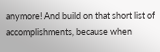anymore! And build on that short list of accomplishments‚ because when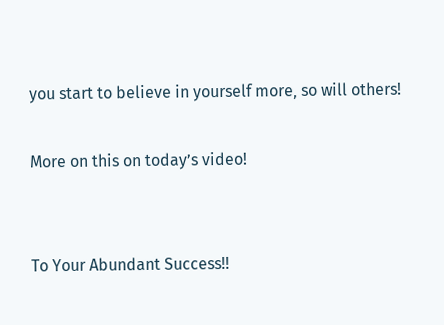you start to believe in yourself more‚ so will others!

More on this on today’s video!


To Your Abundant Success!!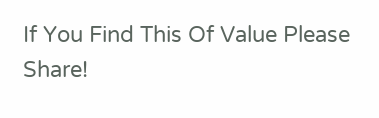If You Find This Of Value Please Share!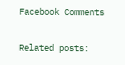Facebook Comments

Related posts: